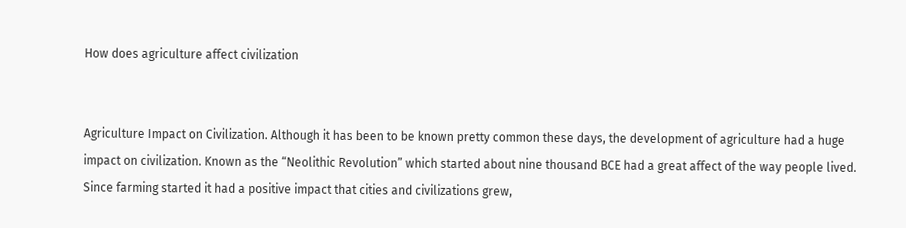How does agriculture affect civilization


Agriculture Impact on Civilization. Although it has been to be known pretty common these days, the development of agriculture had a huge impact on civilization. Known as the “Neolithic Revolution” which started about nine thousand BCE had a great affect of the way people lived. Since farming started it had a positive impact that cities and civilizations grew,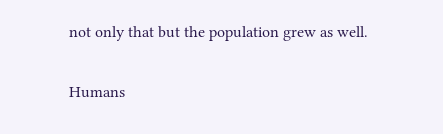not only that but the population grew as well.

Humans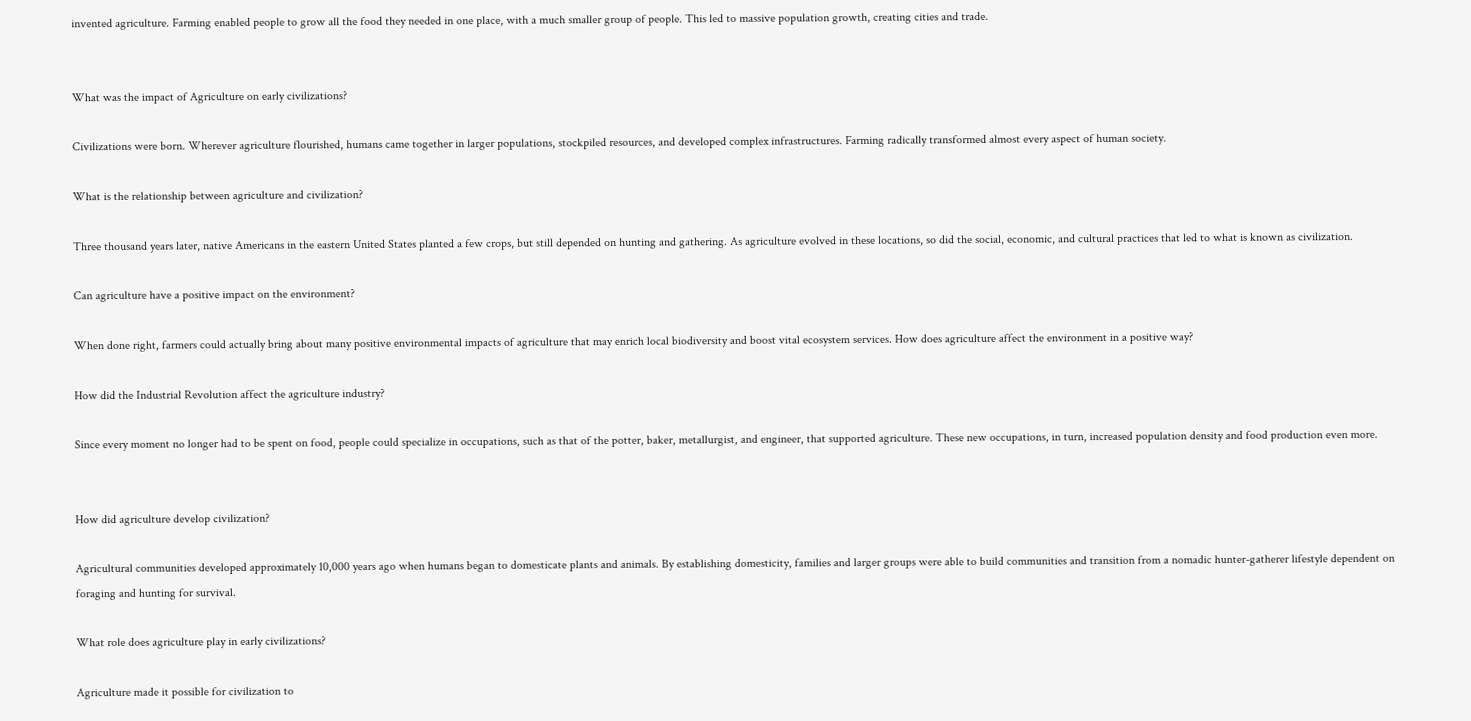invented agriculture. Farming enabled people to grow all the food they needed in one place, with a much smaller group of people. This led to massive population growth, creating cities and trade.


What was the impact of Agriculture on early civilizations?

Civilizations were born. Wherever agriculture flourished, humans came together in larger populations, stockpiled resources, and developed complex infrastructures. Farming radically transformed almost every aspect of human society.

What is the relationship between agriculture and civilization?

Three thousand years later, native Americans in the eastern United States planted a few crops, but still depended on hunting and gathering. As agriculture evolved in these locations, so did the social, economic, and cultural practices that led to what is known as civilization.

Can agriculture have a positive impact on the environment?

When done right, farmers could actually bring about many positive environmental impacts of agriculture that may enrich local biodiversity and boost vital ecosystem services. How does agriculture affect the environment in a positive way?

How did the Industrial Revolution affect the agriculture industry?

Since every moment no longer had to be spent on food, people could specialize in occupations, such as that of the potter, baker, metallurgist, and engineer, that supported agriculture. These new occupations, in turn, increased population density and food production even more.


How did agriculture develop civilization?

Agricultural communities developed approximately 10,000 years ago when humans began to domesticate plants and animals. By establishing domesticity, families and larger groups were able to build communities and transition from a nomadic hunter-gatherer lifestyle dependent on foraging and hunting for survival.

What role does agriculture play in early civilizations?

Agriculture made it possible for civilization to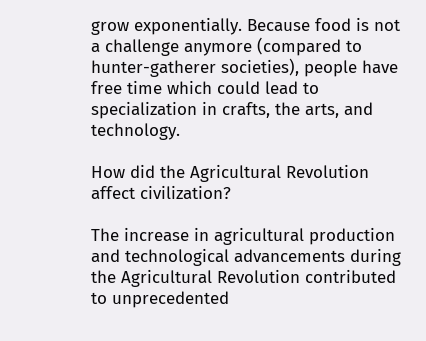grow exponentially. Because food is not a challenge anymore (compared to hunter-gatherer societies), people have free time which could lead to specialization in crafts, the arts, and technology.

How did the Agricultural Revolution affect civilization?

The increase in agricultural production and technological advancements during the Agricultural Revolution contributed to unprecedented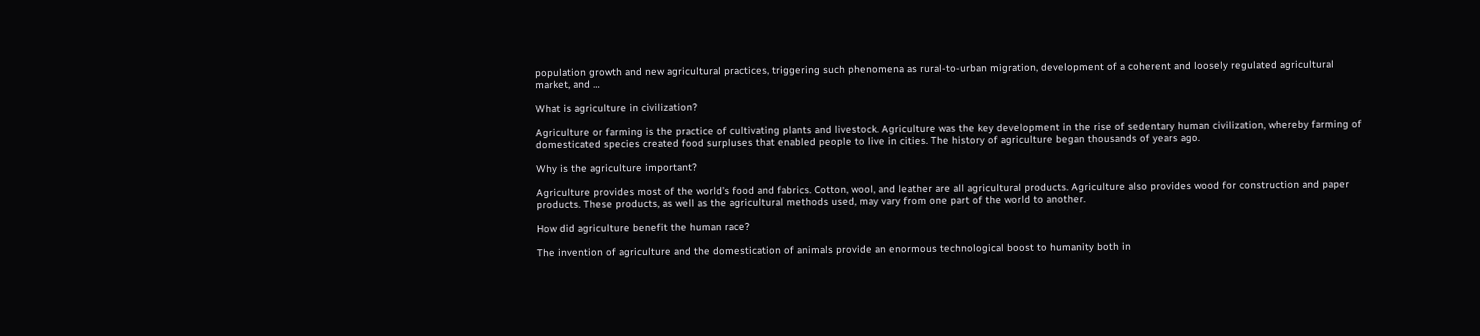population growth and new agricultural practices, triggering such phenomena as rural-to-urban migration, development of a coherent and loosely regulated agricultural market, and …

What is agriculture in civilization?

Agriculture or farming is the practice of cultivating plants and livestock. Agriculture was the key development in the rise of sedentary human civilization, whereby farming of domesticated species created food surpluses that enabled people to live in cities. The history of agriculture began thousands of years ago.

Why is the agriculture important?

Agriculture provides most of the world’s food and fabrics. Cotton, wool, and leather are all agricultural products. Agriculture also provides wood for construction and paper products. These products, as well as the agricultural methods used, may vary from one part of the world to another.

How did agriculture benefit the human race?

The invention of agriculture and the domestication of animals provide an enormous technological boost to humanity both in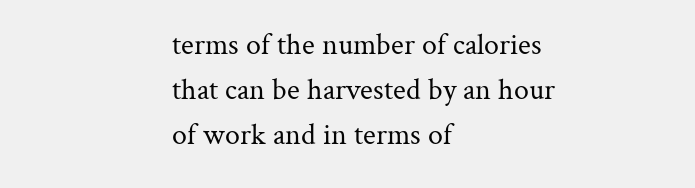terms of the number of calories that can be harvested by an hour of work and in terms of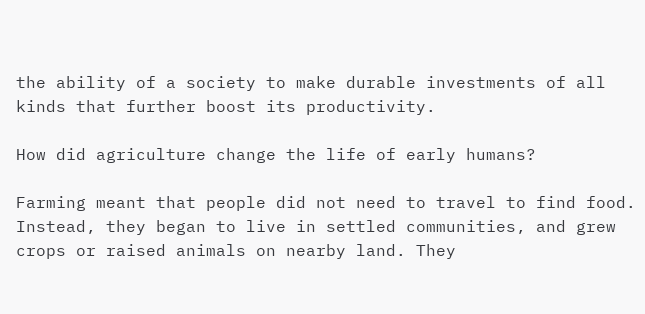the ability of a society to make durable investments of all kinds that further boost its productivity.

How did agriculture change the life of early humans?

Farming meant that people did not need to travel to find food. Instead, they began to live in settled communities, and grew crops or raised animals on nearby land. They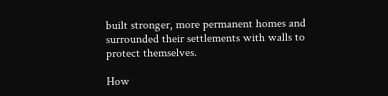built stronger, more permanent homes and surrounded their settlements with walls to protect themselves.

How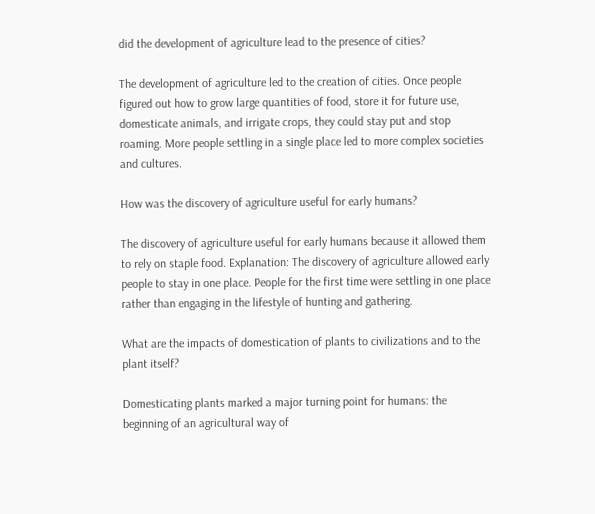did the development of agriculture lead to the presence of cities?

The development of agriculture led to the creation of cities. Once people figured out how to grow large quantities of food, store it for future use, domesticate animals, and irrigate crops, they could stay put and stop roaming. More people settling in a single place led to more complex societies and cultures.

How was the discovery of agriculture useful for early humans?

The discovery of agriculture useful for early humans because it allowed them to rely on staple food. Explanation: The discovery of agriculture allowed early people to stay in one place. People for the first time were settling in one place rather than engaging in the lifestyle of hunting and gathering.

What are the impacts of domestication of plants to civilizations and to the plant itself?

Domesticating plants marked a major turning point for humans: the beginning of an agricultural way of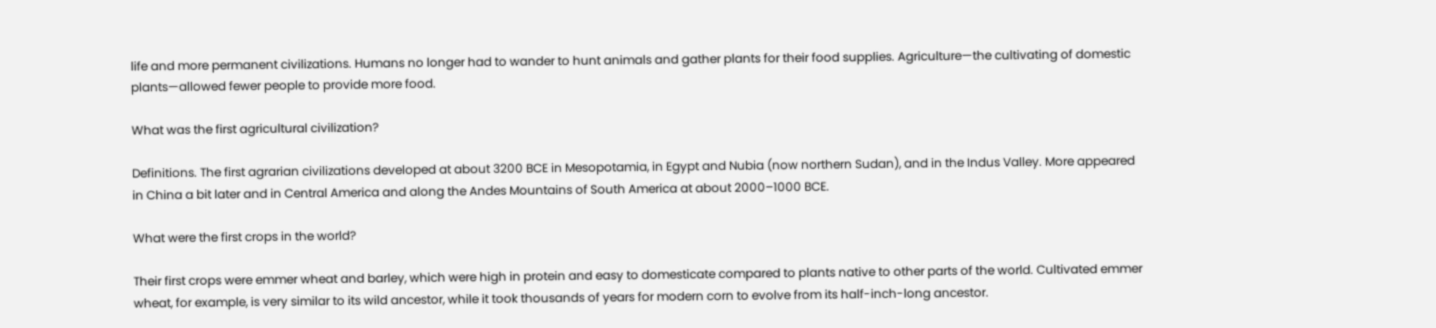life and more permanent civilizations. Humans no longer had to wander to hunt animals and gather plants for their food supplies. Agriculture—the cultivating of domestic plants—allowed fewer people to provide more food.

What was the first agricultural civilization?

Definitions. The first agrarian civilizations developed at about 3200 BCE in Mesopotamia, in Egypt and Nubia (now northern Sudan), and in the Indus Valley. More appeared in China a bit later and in Central America and along the Andes Mountains of South America at about 2000–1000 BCE.

What were the first crops in the world?

Their first crops were emmer wheat and barley, which were high in protein and easy to domesticate compared to plants native to other parts of the world. Cultivated emmer wheat, for example, is very similar to its wild ancestor, while it took thousands of years for modern corn to evolve from its half-inch-long ancestor.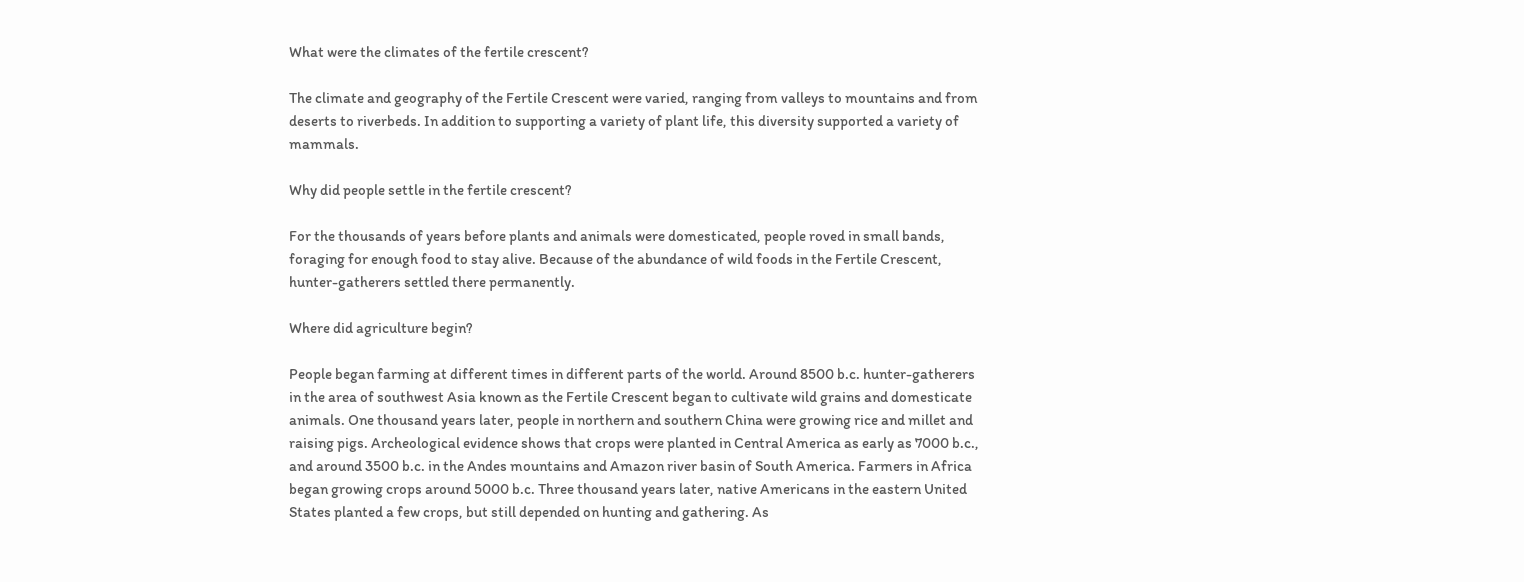What were the climates of the fertile crescent?

The climate and geography of the Fertile Crescent were varied, ranging from valleys to mountains and from deserts to riverbeds. In addition to supporting a variety of plant life, this diversity supported a variety of mammals.

Why did people settle in the fertile crescent?

For the thousands of years before plants and animals were domesticated, people roved in small bands, foraging for enough food to stay alive. Because of the abundance of wild foods in the Fertile Crescent, hunter-gatherers settled there permanently.

Where did agriculture begin?

People began farming at different times in different parts of the world. Around 8500 b.c. hunter-gatherers in the area of southwest Asia known as the Fertile Crescent began to cultivate wild grains and domesticate animals. One thousand years later, people in northern and southern China were growing rice and millet and raising pigs. Archeological evidence shows that crops were planted in Central America as early as 7000 b.c., and around 3500 b.c. in the Andes mountains and Amazon river basin of South America. Farmers in Africa began growing crops around 5000 b.c. Three thousand years later, native Americans in the eastern United States planted a few crops, but still depended on hunting and gathering. As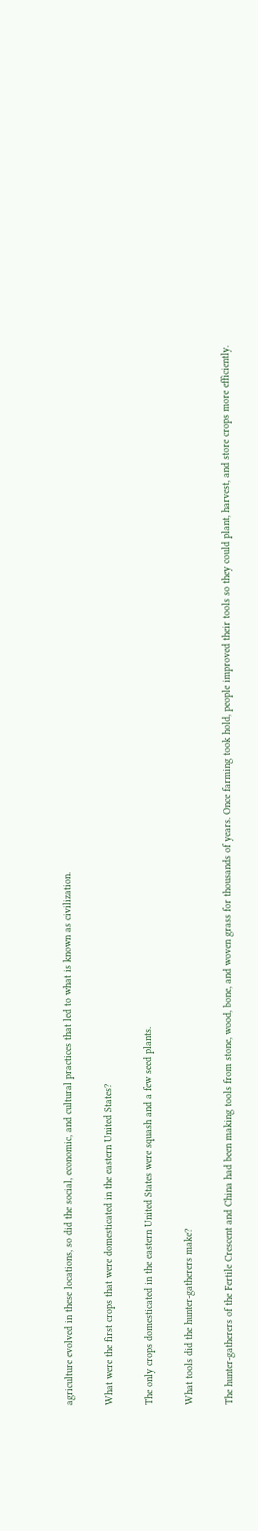agriculture evolved in these locations, so did the social, economic, and cultural practices that led to what is known as civilization.

What were the first crops that were domesticated in the eastern United States?

The only crops domesticated in the eastern United States were squash and a few seed plants.

What tools did the hunter-gatherers make?

The hunter-gatherers of the Fertile Crescent and China had been making tools from stone, wood, bone, and woven grass for thousands of years. Once farming took hold, people improved their tools so they could plant, harvest, and store crops more efficiently.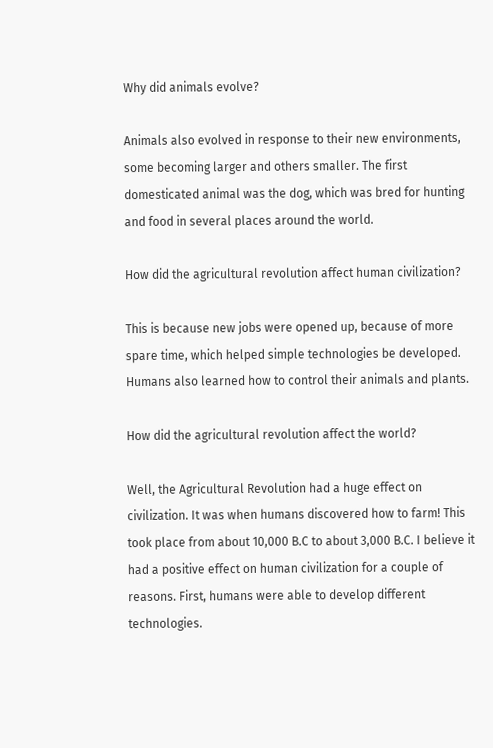Why did animals evolve?

Animals also evolved in response to their new environments, some becoming larger and others smaller. The first domesticated animal was the dog, which was bred for hunting and food in several places around the world.

How did the agricultural revolution affect human civilization?

This is because new jobs were opened up, because of more spare time, which helped simple technologies be developed. Humans also learned how to control their animals and plants.

How did the agricultural revolution affect the world?

Well, the Agricultural Revolution had a huge effect on civilization. It was when humans discovered how to farm! This took place from about 10,000 B.C to about 3,000 B.C. I believe it had a positive effect on human civilization for a couple of reasons. First, humans were able to develop different technologies.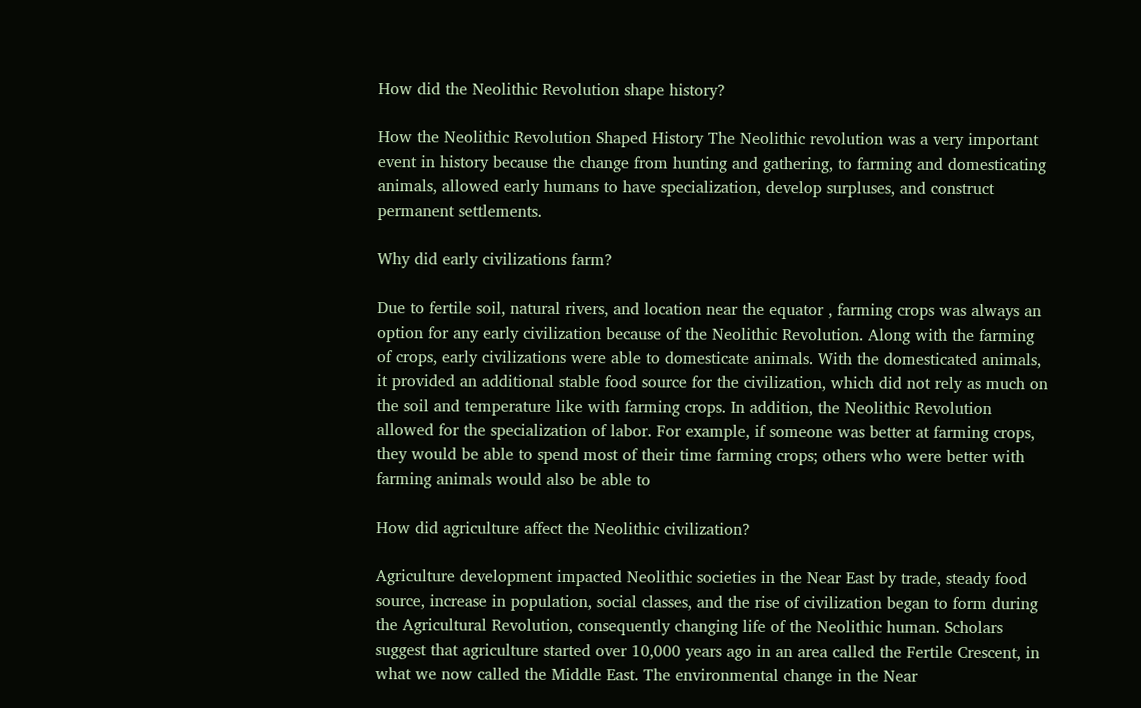How did the Neolithic Revolution shape history?

How the Neolithic Revolution Shaped History The Neolithic revolution was a very important event in history because the change from hunting and gathering, to farming and domesticating animals, allowed early humans to have specialization, develop surpluses, and construct permanent settlements.

Why did early civilizations farm?

Due to fertile soil, natural rivers, and location near the equator , farming crops was always an option for any early civilization because of the Neolithic Revolution. Along with the farming of crops, early civilizations were able to domesticate animals. With the domesticated animals, it provided an additional stable food source for the civilization, which did not rely as much on the soil and temperature like with farming crops. In addition, the Neolithic Revolution allowed for the specialization of labor. For example, if someone was better at farming crops, they would be able to spend most of their time farming crops; others who were better with farming animals would also be able to

How did agriculture affect the Neolithic civilization?

Agriculture development impacted Neolithic societies in the Near East by trade, steady food source, increase in population, social classes, and the rise of civilization began to form during the Agricultural Revolution, consequently changing life of the Neolithic human. Scholars suggest that agriculture started over 10,000 years ago in an area called the Fertile Crescent, in what we now called the Middle East. The environmental change in the Near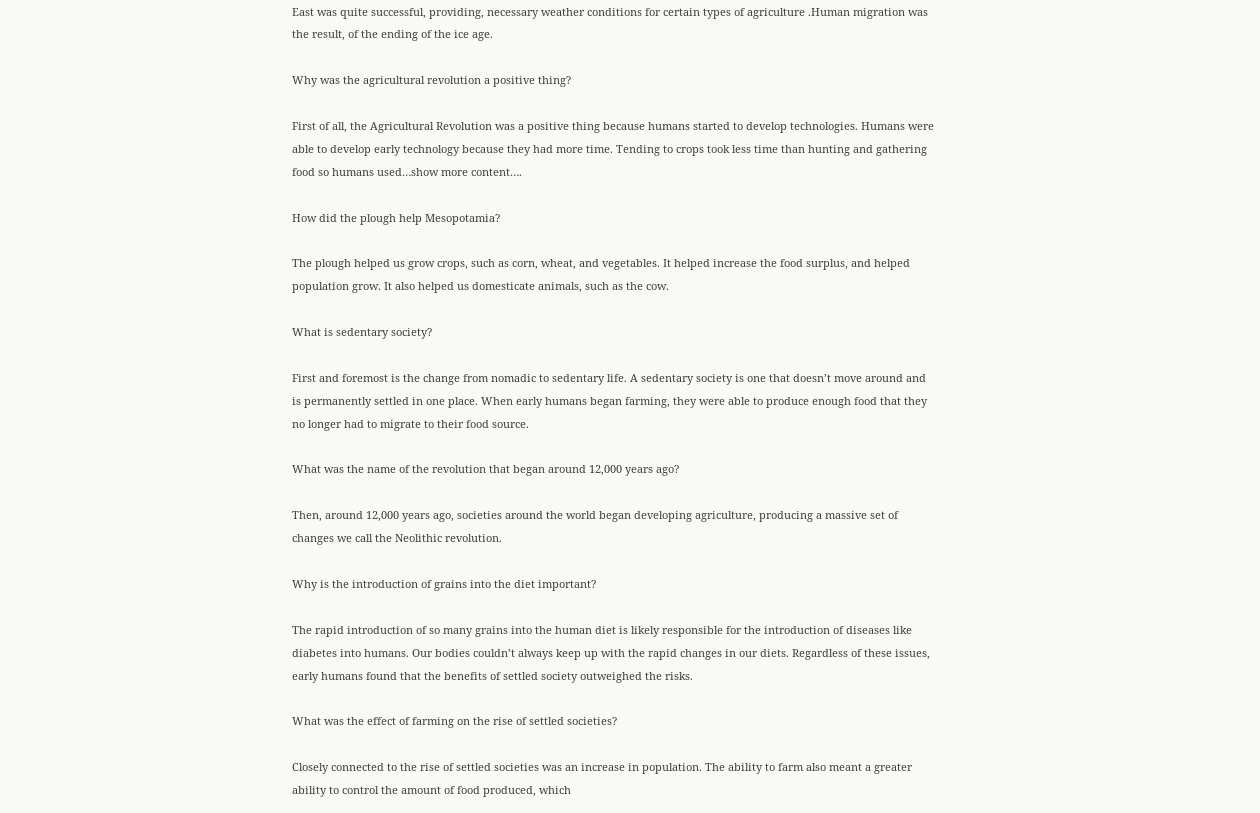East was quite successful, providing, necessary weather conditions for certain types of agriculture .Human migration was the result, of the ending of the ice age.

Why was the agricultural revolution a positive thing?

First of all, the Agricultural Revolution was a positive thing because humans started to develop technologies. Humans were able to develop early technology because they had more time. Tending to crops took less time than hunting and gathering food so humans used…show more content….

How did the plough help Mesopotamia?

The plough helped us grow crops, such as corn, wheat, and vegetables. It helped increase the food surplus, and helped population grow. It also helped us domesticate animals, such as the cow.

What is sedentary society?

First and foremost is the change from nomadic to sedentary life. A sedentary society is one that doesn’t move around and is permanently settled in one place. When early humans began farming, they were able to produce enough food that they no longer had to migrate to their food source.

What was the name of the revolution that began around 12,000 years ago?

Then, around 12,000 years ago, societies around the world began developing agriculture, producing a massive set of changes we call the Neolithic revolution.

Why is the introduction of grains into the diet important?

The rapid introduction of so many grains into the human diet is likely responsible for the introduction of diseases like diabetes into humans. Our bodies couldn’t always keep up with the rapid changes in our diets. Regardless of these issues, early humans found that the benefits of settled society outweighed the risks.

What was the effect of farming on the rise of settled societies?

Closely connected to the rise of settled societies was an increase in population. The ability to farm also meant a greater ability to control the amount of food produced, which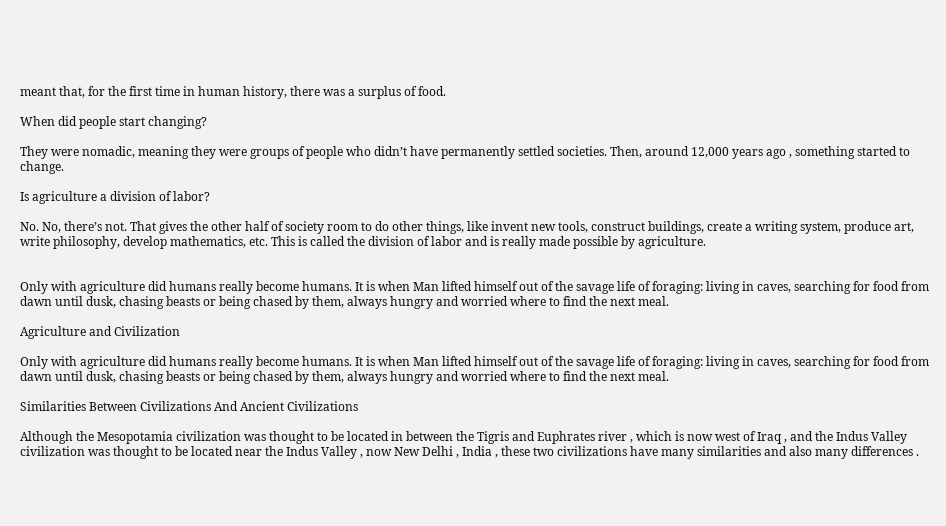meant that, for the first time in human history, there was a surplus of food.

When did people start changing?

They were nomadic, meaning they were groups of people who didn’t have permanently settled societies. Then, around 12,000 years ago , something started to change.

Is agriculture a division of labor?

No. No, there’s not. That gives the other half of society room to do other things, like invent new tools, construct buildings, create a writing system, produce art, write philosophy, develop mathematics, etc. This is called the division of labor and is really made possible by agriculture.


Only with agriculture did humans really become humans. It is when Man lifted himself out of the savage life of foraging: living in caves, searching for food from dawn until dusk, chasing beasts or being chased by them, always hungry and worried where to find the next meal.

Agriculture and Civilization

Only with agriculture did humans really become humans. It is when Man lifted himself out of the savage life of foraging: living in caves, searching for food from dawn until dusk, chasing beasts or being chased by them, always hungry and worried where to find the next meal.

Similarities Between Civilizations And Ancient Civilizations

Although the Mesopotamia civilization was thought to be located in between the Tigris and Euphrates river , which is now west of Iraq , and the Indus Valley civilization was thought to be located near the Indus Valley , now New Delhi , India , these two civilizations have many similarities and also many differences .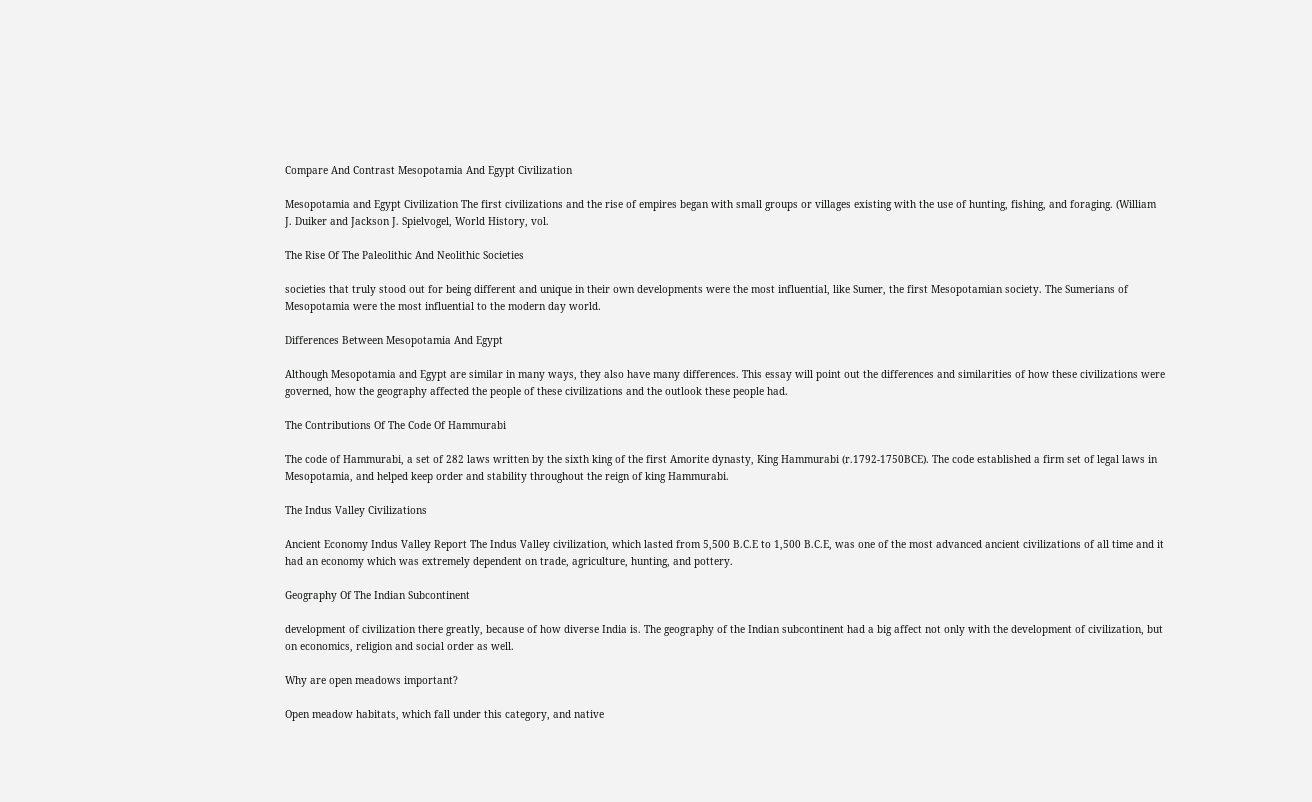Compare And Contrast Mesopotamia And Egypt Civilization

Mesopotamia and Egypt Civilization The first civilizations and the rise of empires began with small groups or villages existing with the use of hunting, fishing, and foraging. (William J. Duiker and Jackson J. Spielvogel, World History, vol.

The Rise Of The Paleolithic And Neolithic Societies

societies that truly stood out for being different and unique in their own developments were the most influential, like Sumer, the first Mesopotamian society. The Sumerians of Mesopotamia were the most influential to the modern day world.

Differences Between Mesopotamia And Egypt

Although Mesopotamia and Egypt are similar in many ways, they also have many differences. This essay will point out the differences and similarities of how these civilizations were governed, how the geography affected the people of these civilizations and the outlook these people had.

The Contributions Of The Code Of Hammurabi

The code of Hammurabi, a set of 282 laws written by the sixth king of the first Amorite dynasty, King Hammurabi (r.1792-1750BCE). The code established a firm set of legal laws in Mesopotamia, and helped keep order and stability throughout the reign of king Hammurabi.

The Indus Valley Civilizations

Ancient Economy Indus Valley Report The Indus Valley civilization, which lasted from 5,500 B.C.E to 1,500 B.C.E, was one of the most advanced ancient civilizations of all time and it had an economy which was extremely dependent on trade, agriculture, hunting, and pottery.

Geography Of The Indian Subcontinent

development of civilization there greatly, because of how diverse India is. The geography of the Indian subcontinent had a big affect not only with the development of civilization, but on economics, religion and social order as well.

Why are open meadows important?

Open meadow habitats, which fall under this category, and native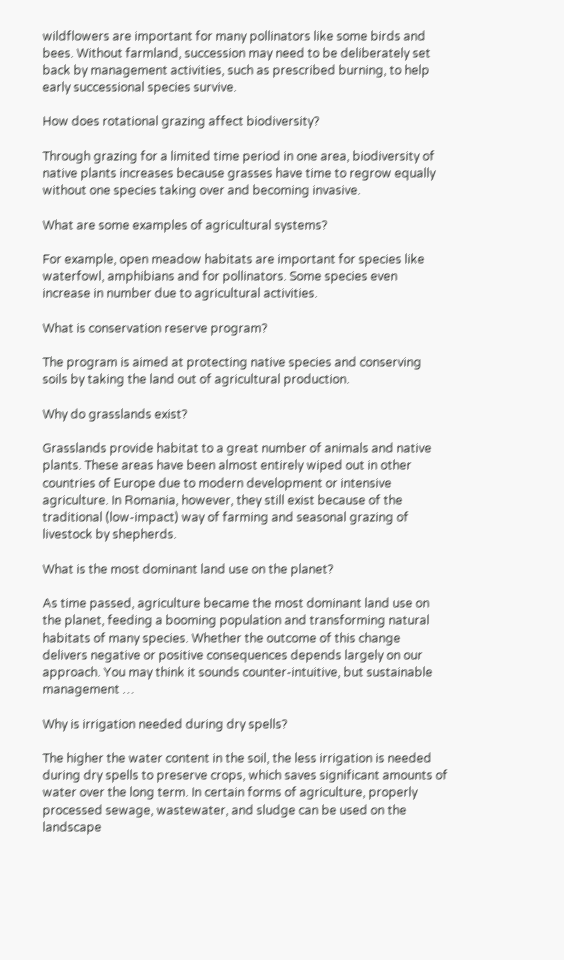wildflowers are important for many pollinators like some birds and bees. Without farmland, succession may need to be deliberately set back by management activities, such as prescribed burning, to help early successional species survive.

How does rotational grazing affect biodiversity?

Through grazing for a limited time period in one area, biodiversity of native plants increases because grasses have time to regrow equally without one species taking over and becoming invasive.

What are some examples of agricultural systems?

For example, open meadow habitats are important for species like waterfowl, amphibians and for pollinators. Some species even increase in number due to agricultural activities.

What is conservation reserve program?

The program is aimed at protecting native species and conserving soils by taking the land out of agricultural production.

Why do grasslands exist?

Grasslands provide habitat to a great number of animals and native plants. These areas have been almost entirely wiped out in other countries of Europe due to modern development or intensive agriculture. In Romania, however, they still exist because of the traditional (low-impact) way of farming and seasonal grazing of livestock by shepherds.

What is the most dominant land use on the planet?

As time passed, agriculture became the most dominant land use on the planet, feeding a booming population and transforming natural habitats of many species. Whether the outcome of this change delivers negative or positive consequences depends largely on our approach. You may think it sounds counter-intuitive, but sustainable management …

Why is irrigation needed during dry spells?

The higher the water content in the soil, the less irrigation is needed during dry spells to preserve crops, which saves significant amounts of water over the long term. In certain forms of agriculture, properly processed sewage, wastewater, and sludge can be used on the landscape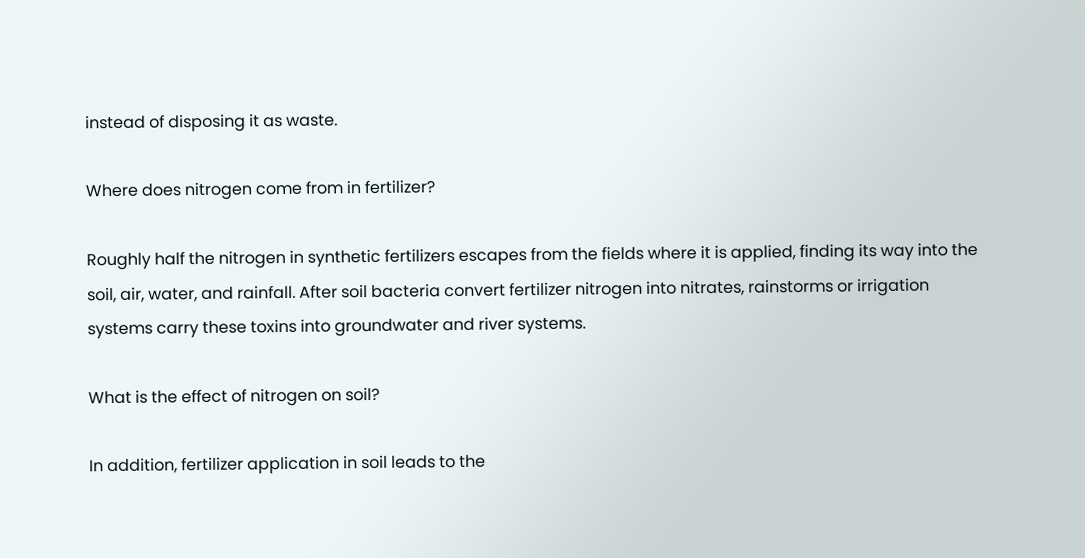instead of disposing it as waste.

Where does nitrogen come from in fertilizer?

Roughly half the nitrogen in synthetic fertilizers escapes from the fields where it is applied, finding its way into the soil, air, water, and rainfall. After soil bacteria convert fertilizer nitrogen into nitrates, rainstorms or irrigation systems carry these toxins into groundwater and river systems.

What is the effect of nitrogen on soil?

In addition, fertilizer application in soil leads to the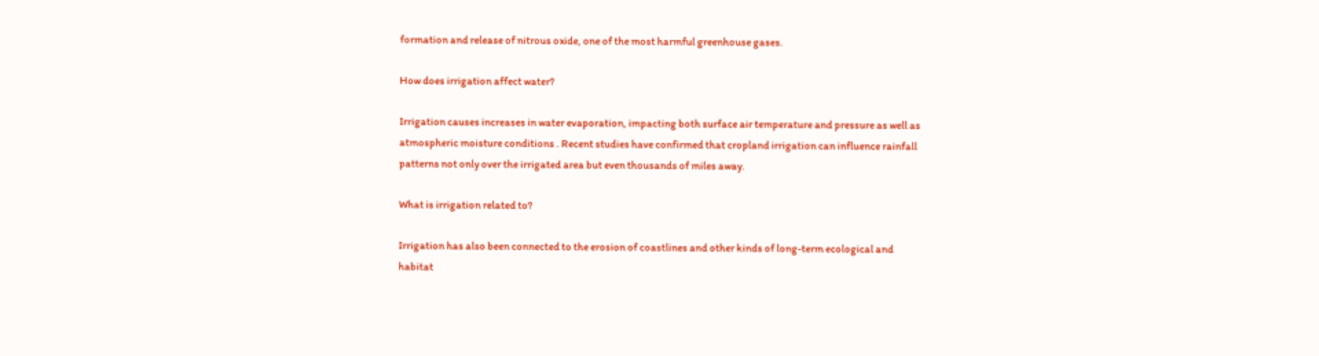formation and release of nitrous oxide, one of the most harmful greenhouse gases.

How does irrigation affect water?

Irrigation causes increases in water evaporation, impacting both surface air temperature and pressure as well as atmospheric moisture conditions . Recent studies have confirmed that cropland irrigation can influence rainfall patterns not only over the irrigated area but even thousands of miles away.

What is irrigation related to?

Irrigation has also been connected to the erosion of coastlines and other kinds of long-term ecological and habitat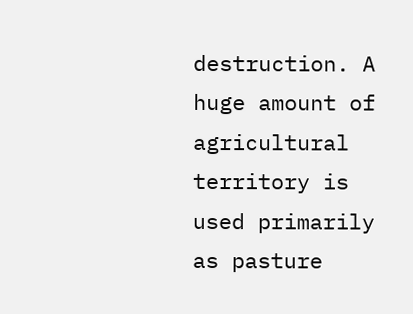destruction. A huge amount of agricultural territory is used primarily as pasture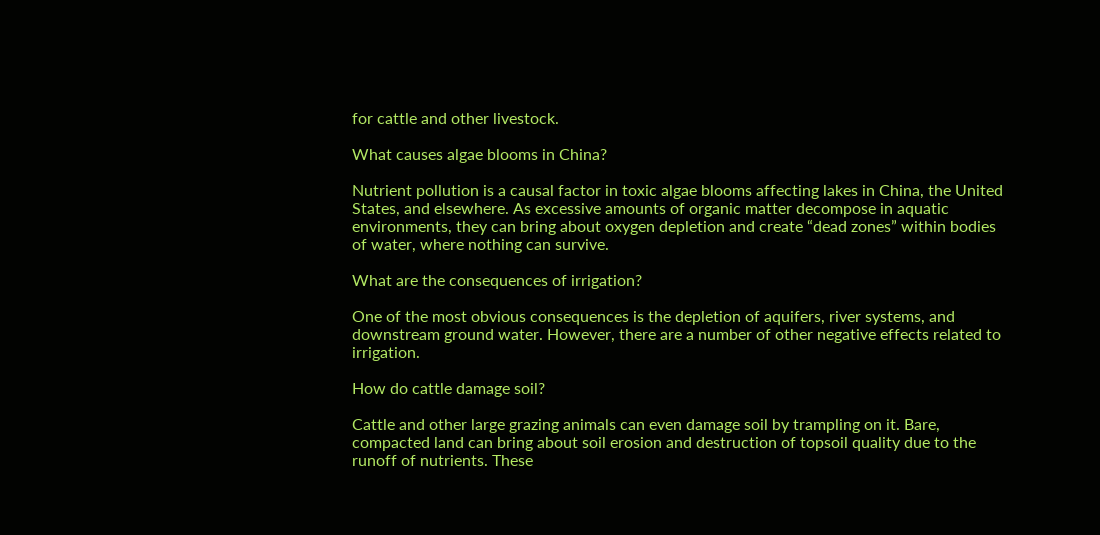for cattle and other livestock.

What causes algae blooms in China?

Nutrient pollution is a causal factor in toxic algae blooms affecting lakes in China, the United States, and elsewhere. As excessive amounts of organic matter decompose in aquatic environments, they can bring about oxygen depletion and create “dead zones” within bodies of water, where nothing can survive.

What are the consequences of irrigation?

One of the most obvious consequences is the depletion of aquifers, river systems, and downstream ground water. However, there are a number of other negative effects related to irrigation.

How do cattle damage soil?

Cattle and other large grazing animals can even damage soil by trampling on it. Bare, compacted land can bring about soil erosion and destruction of topsoil quality due to the runoff of nutrients. These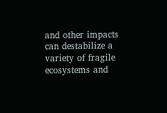and other impacts can destabilize a variety of fragile ecosystems and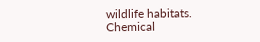wildlife habitats. Chemical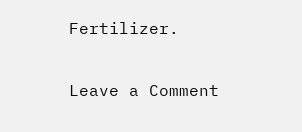Fertilizer.


Leave a Comment